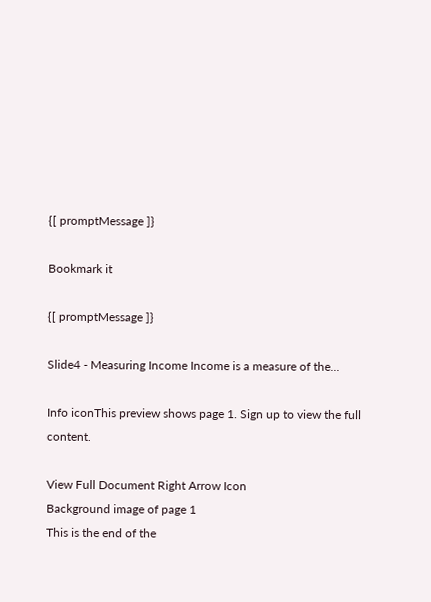{[ promptMessage ]}

Bookmark it

{[ promptMessage ]}

Slide4 - Measuring Income Income is a measure of the...

Info iconThis preview shows page 1. Sign up to view the full content.

View Full Document Right Arrow Icon
Background image of page 1
This is the end of the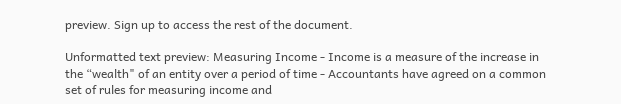preview. Sign up to access the rest of the document.

Unformatted text preview: Measuring Income - Income is a measure of the increase in the “wealth" of an entity over a period of time - Accountants have agreed on a common set of rules for measuring income and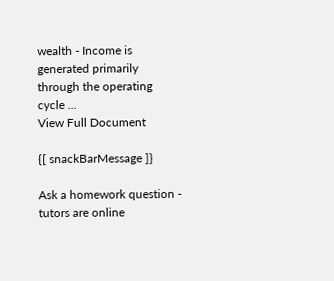wealth - Income is generated primarily through the operating cycle ...
View Full Document

{[ snackBarMessage ]}

Ask a homework question - tutors are online